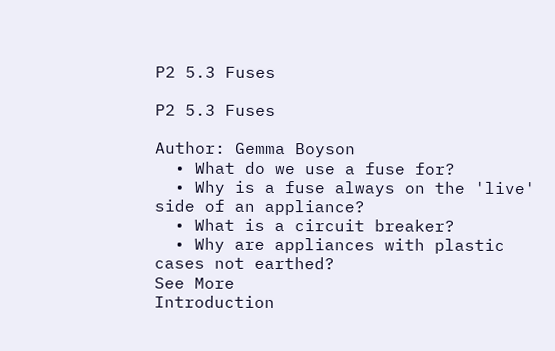P2 5.3 Fuses

P2 5.3 Fuses

Author: Gemma Boyson
  • What do we use a fuse for?
  • Why is a fuse always on the 'live' side of an appliance?
  • What is a circuit breaker?
  • Why are appliances with plastic cases not earthed?
See More
Introduction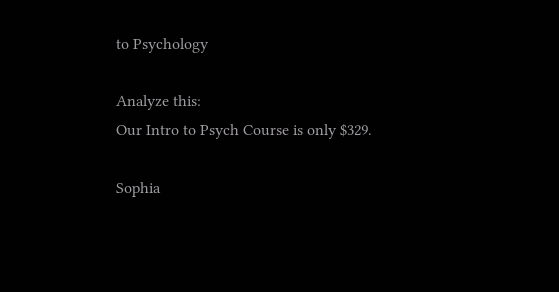to Psychology

Analyze this:
Our Intro to Psych Course is only $329.

Sophia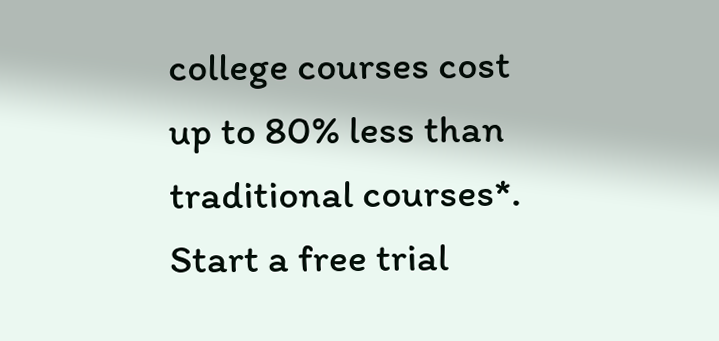college courses cost up to 80% less than traditional courses*. Start a free trial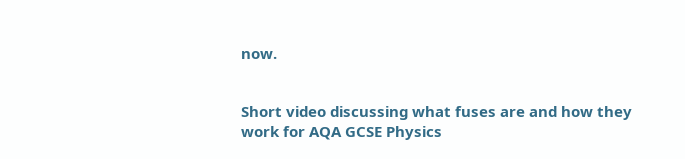now.


Short video discussing what fuses are and how they work for AQA GCSE Physics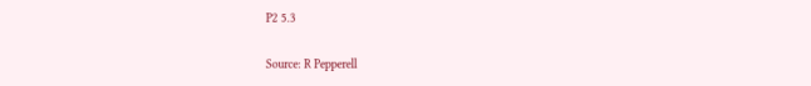P2 5.3

Source: R Pepperell